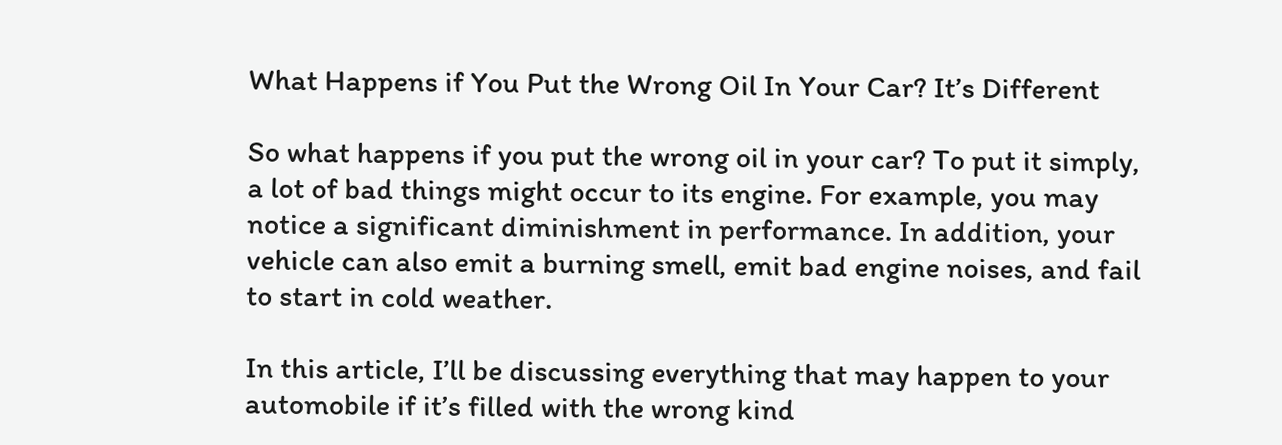What Happens if You Put the Wrong Oil In Your Car? It’s Different

So what happens if you put the wrong oil in your car? To put it simply, a lot of bad things might occur to its engine. For example, you may notice a significant diminishment in performance. In addition, your vehicle can also emit a burning smell, emit bad engine noises, and fail to start in cold weather.

In this article, I’ll be discussing everything that may happen to your automobile if it’s filled with the wrong kind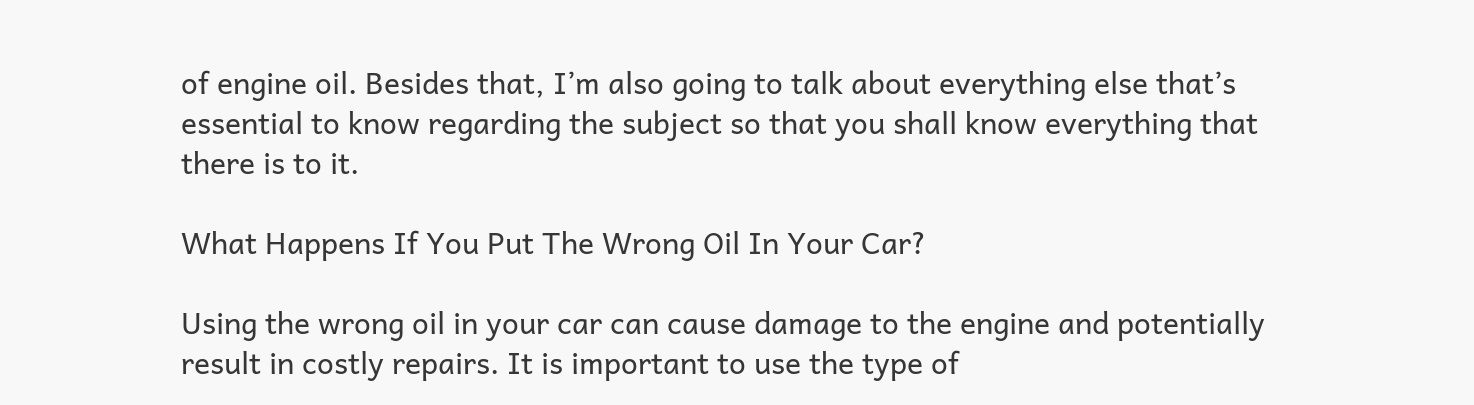of engine oil. Besides that, I’m also going to talk about everything else that’s essential to know regarding the subject so that you shall know everything that there is to it.

What Happens If You Put The Wrong Oil In Your Car?

Using the wrong oil in your car can cause damage to the engine and potentially result in costly repairs. It is important to use the type of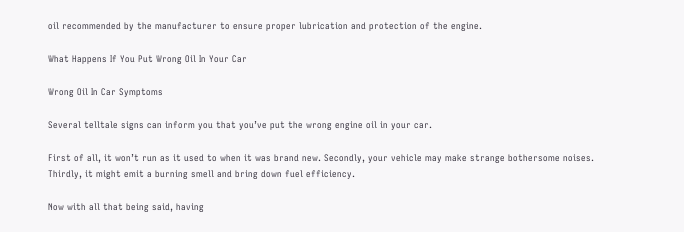oil recommended by the manufacturer to ensure proper lubrication and protection of the engine.

What Happens If You Put Wrong Oil In Your Car

Wrong Oil In Car Symptoms

Several telltale signs can inform you that you’ve put the wrong engine oil in your car.

First of all, it won’t run as it used to when it was brand new. Secondly, your vehicle may make strange bothersome noises. Thirdly, it might emit a burning smell and bring down fuel efficiency.

Now with all that being said, having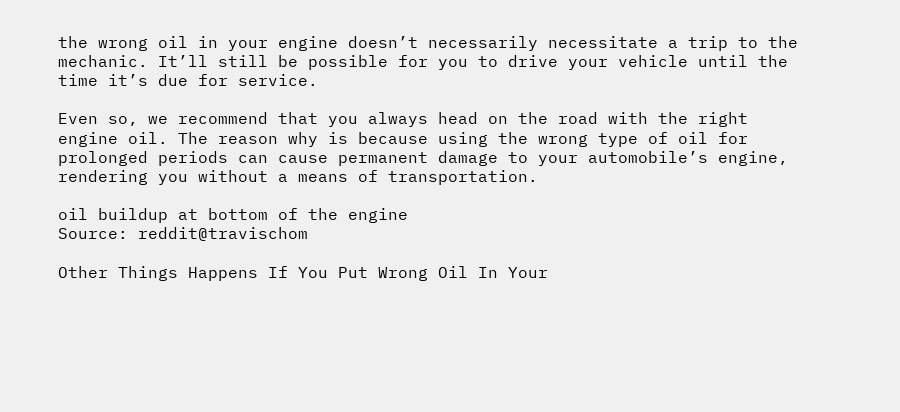the wrong oil in your engine doesn’t necessarily necessitate a trip to the mechanic. It’ll still be possible for you to drive your vehicle until the time it’s due for service.

Even so, we recommend that you always head on the road with the right engine oil. The reason why is because using the wrong type of oil for prolonged periods can cause permanent damage to your automobile’s engine, rendering you without a means of transportation.

oil buildup at bottom of the engine
Source: reddit@travischom

Other Things Happens If You Put Wrong Oil In Your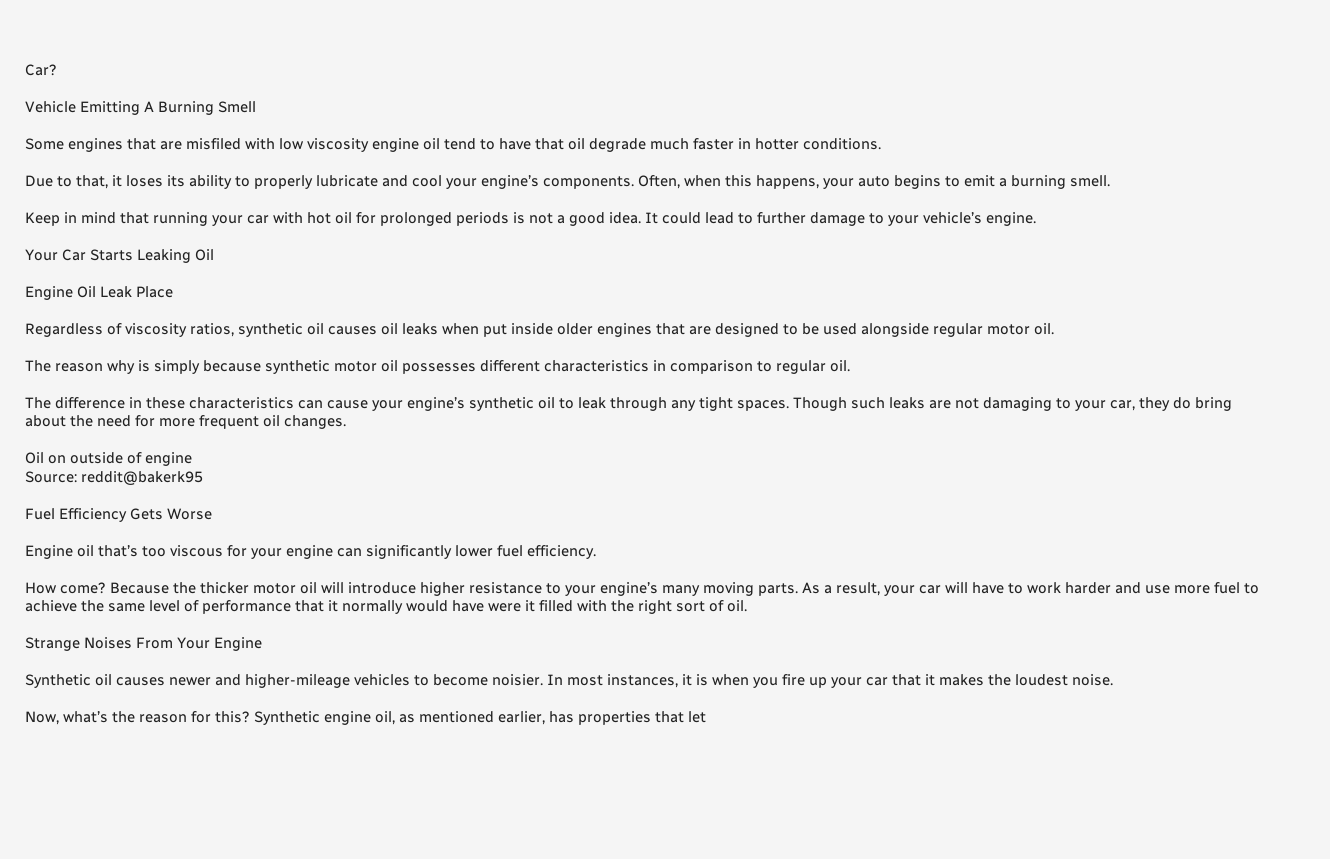Car?

Vehicle Emitting A Burning Smell

Some engines that are misfiled with low viscosity engine oil tend to have that oil degrade much faster in hotter conditions.

Due to that, it loses its ability to properly lubricate and cool your engine’s components. Often, when this happens, your auto begins to emit a burning smell.

Keep in mind that running your car with hot oil for prolonged periods is not a good idea. It could lead to further damage to your vehicle’s engine.

Your Car Starts Leaking Oil

Engine Oil Leak Place

Regardless of viscosity ratios, synthetic oil causes oil leaks when put inside older engines that are designed to be used alongside regular motor oil.

The reason why is simply because synthetic motor oil possesses different characteristics in comparison to regular oil.

The difference in these characteristics can cause your engine’s synthetic oil to leak through any tight spaces. Though such leaks are not damaging to your car, they do bring about the need for more frequent oil changes.

Oil on outside of engine
Source: reddit@bakerk95

Fuel Efficiency Gets Worse

Engine oil that’s too viscous for your engine can significantly lower fuel efficiency.

How come? Because the thicker motor oil will introduce higher resistance to your engine’s many moving parts. As a result, your car will have to work harder and use more fuel to achieve the same level of performance that it normally would have were it filled with the right sort of oil.

Strange Noises From Your Engine

Synthetic oil causes newer and higher-mileage vehicles to become noisier. In most instances, it is when you fire up your car that it makes the loudest noise.

Now, what’s the reason for this? Synthetic engine oil, as mentioned earlier, has properties that let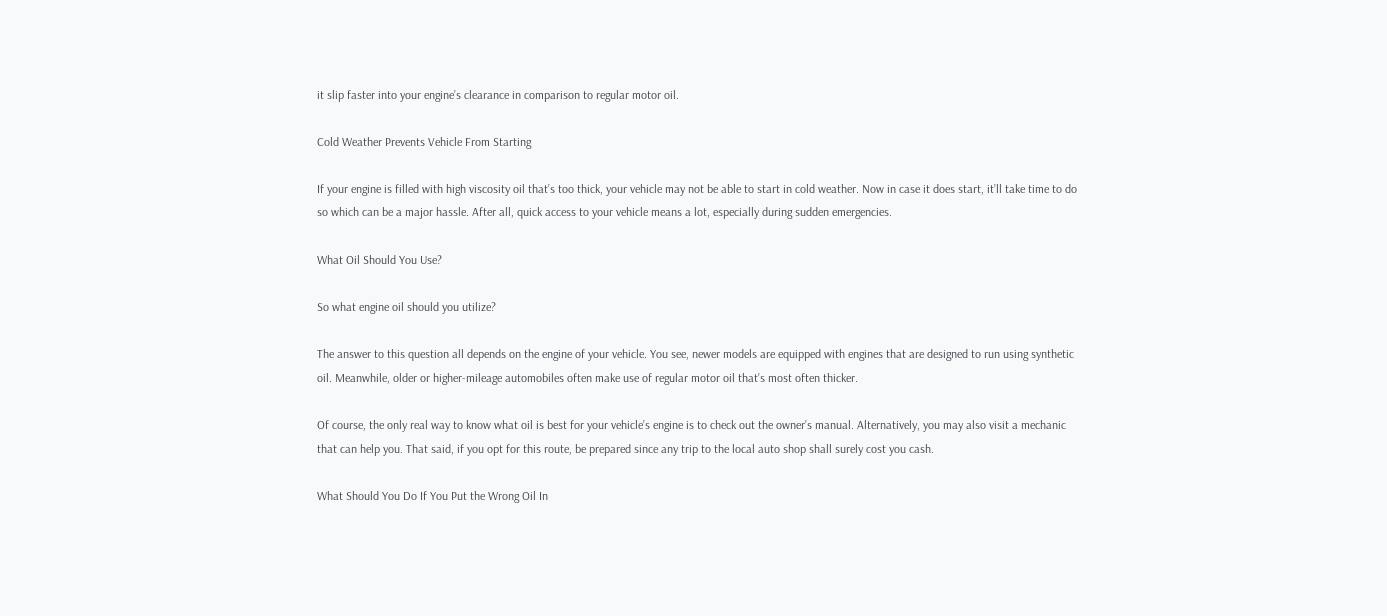it slip faster into your engine’s clearance in comparison to regular motor oil.

Cold Weather Prevents Vehicle From Starting

If your engine is filled with high viscosity oil that’s too thick, your vehicle may not be able to start in cold weather. Now in case it does start, it’ll take time to do so which can be a major hassle. After all, quick access to your vehicle means a lot, especially during sudden emergencies.

What Oil Should You Use?

So what engine oil should you utilize?

The answer to this question all depends on the engine of your vehicle. You see, newer models are equipped with engines that are designed to run using synthetic oil. Meanwhile, older or higher-mileage automobiles often make use of regular motor oil that’s most often thicker.

Of course, the only real way to know what oil is best for your vehicle’s engine is to check out the owner’s manual. Alternatively, you may also visit a mechanic that can help you. That said, if you opt for this route, be prepared since any trip to the local auto shop shall surely cost you cash.

What Should You Do If You Put the Wrong Oil In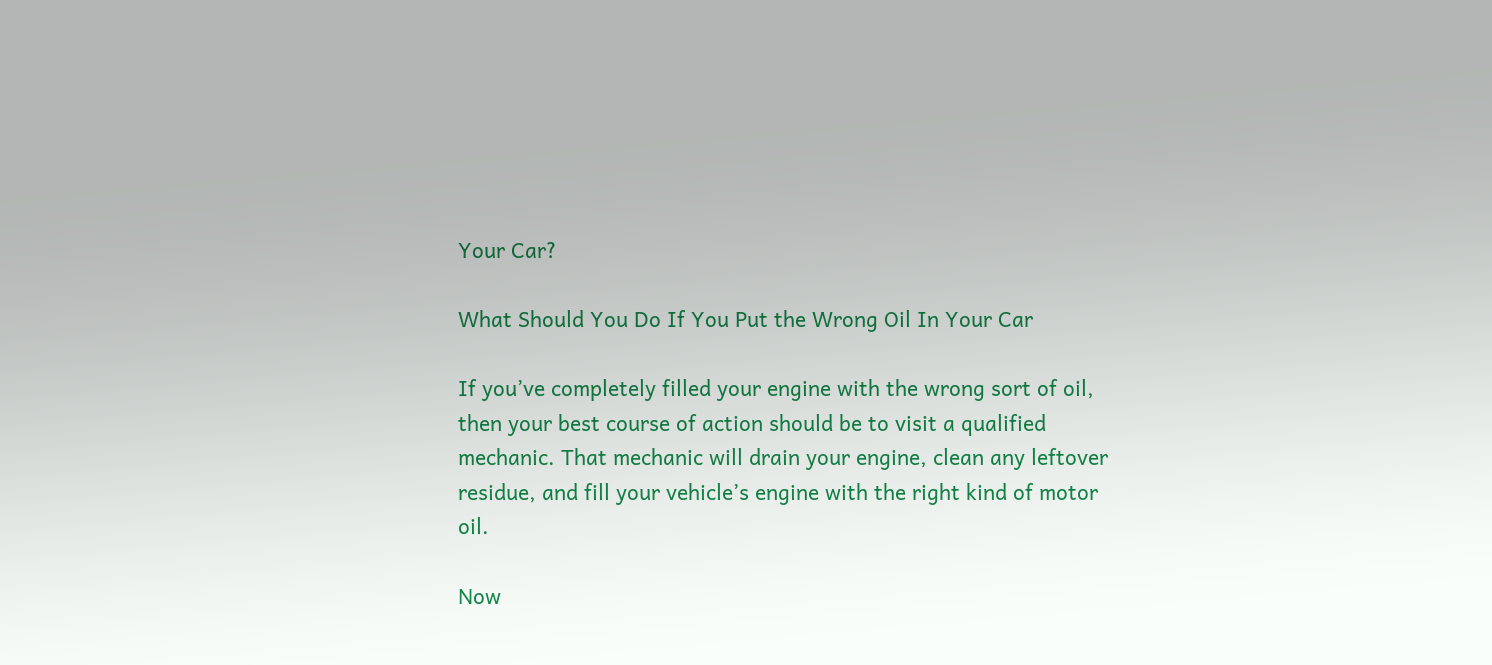Your Car?

What Should You Do If You Put the Wrong Oil In Your Car

If you’ve completely filled your engine with the wrong sort of oil, then your best course of action should be to visit a qualified mechanic. That mechanic will drain your engine, clean any leftover residue, and fill your vehicle’s engine with the right kind of motor oil.

Now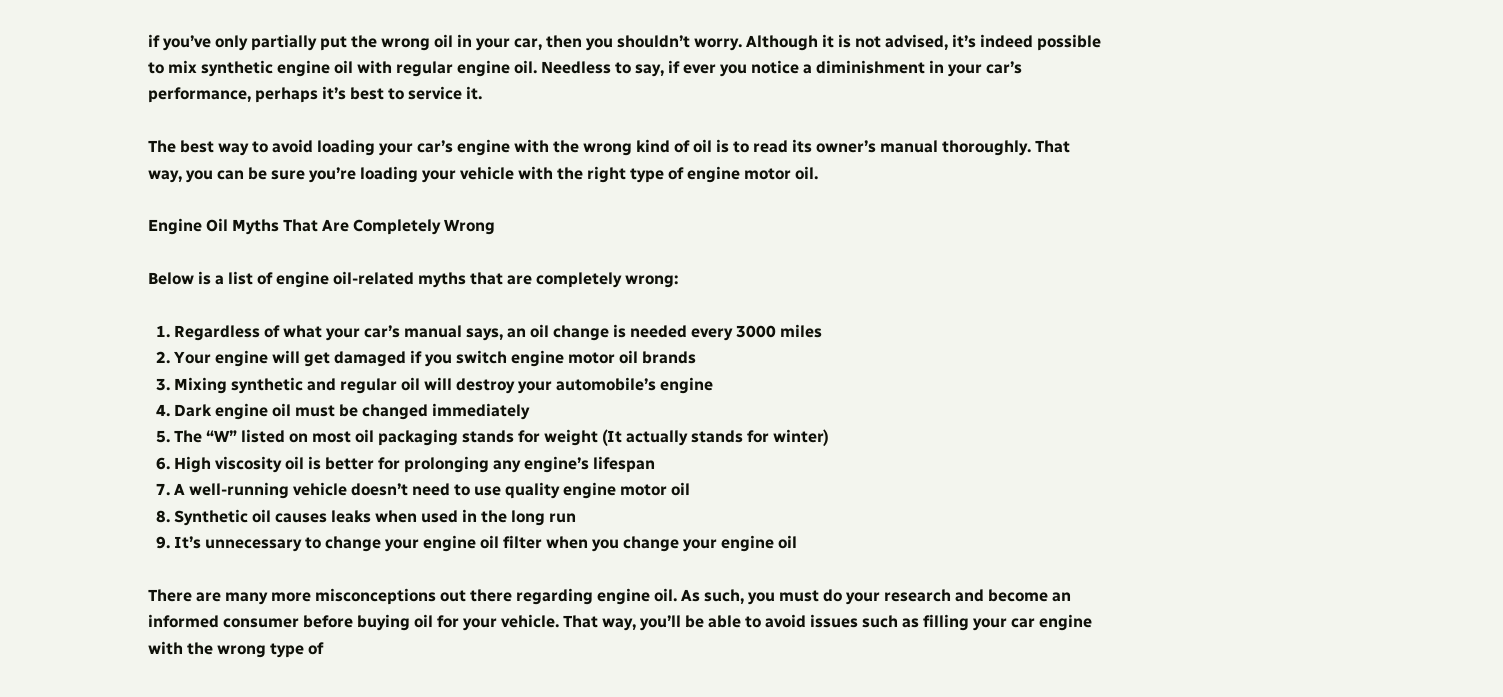if you’ve only partially put the wrong oil in your car, then you shouldn’t worry. Although it is not advised, it’s indeed possible to mix synthetic engine oil with regular engine oil. Needless to say, if ever you notice a diminishment in your car’s performance, perhaps it’s best to service it.

The best way to avoid loading your car’s engine with the wrong kind of oil is to read its owner’s manual thoroughly. That way, you can be sure you’re loading your vehicle with the right type of engine motor oil.

Engine Oil Myths That Are Completely Wrong

Below is a list of engine oil-related myths that are completely wrong:

  1. Regardless of what your car’s manual says, an oil change is needed every 3000 miles
  2. Your engine will get damaged if you switch engine motor oil brands
  3. Mixing synthetic and regular oil will destroy your automobile’s engine
  4. Dark engine oil must be changed immediately
  5. The “W” listed on most oil packaging stands for weight (It actually stands for winter)
  6. High viscosity oil is better for prolonging any engine’s lifespan
  7. A well-running vehicle doesn’t need to use quality engine motor oil
  8. Synthetic oil causes leaks when used in the long run
  9. It’s unnecessary to change your engine oil filter when you change your engine oil

There are many more misconceptions out there regarding engine oil. As such, you must do your research and become an informed consumer before buying oil for your vehicle. That way, you’ll be able to avoid issues such as filling your car engine with the wrong type of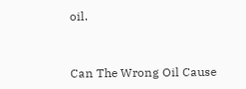oil.


Can The Wrong Oil Cause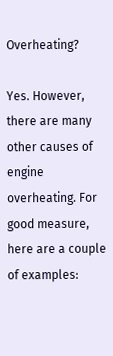Overheating?

Yes. However, there are many other causes of engine overheating. For good measure, here are a couple of examples: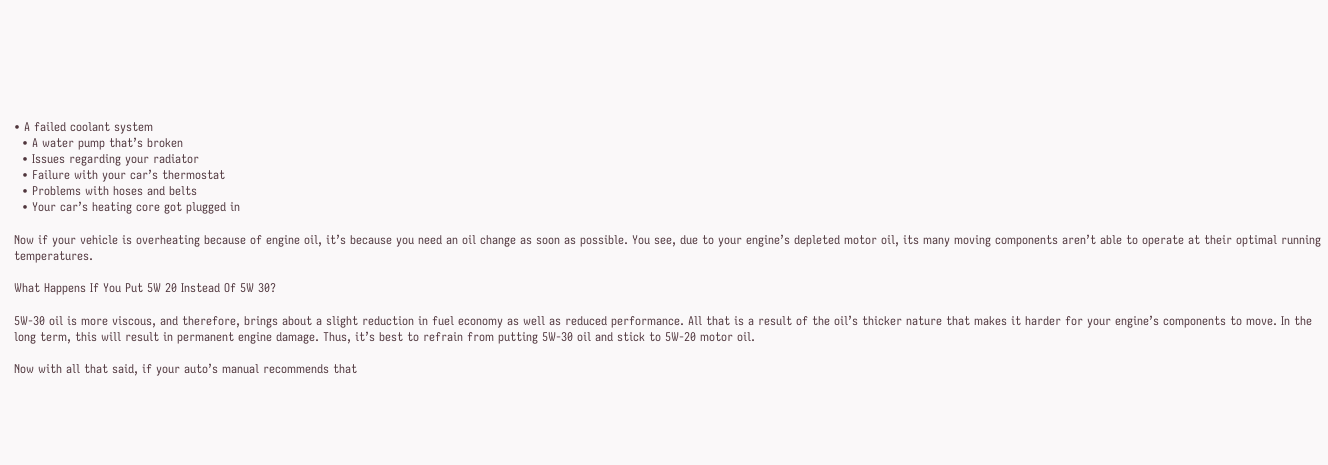• A failed coolant system
  • A water pump that’s broken
  • Issues regarding your radiator
  • Failure with your car’s thermostat
  • Problems with hoses and belts
  • Your car’s heating core got plugged in

Now if your vehicle is overheating because of engine oil, it’s because you need an oil change as soon as possible. You see, due to your engine’s depleted motor oil, its many moving components aren’t able to operate at their optimal running temperatures.

What Happens If You Put 5W 20 Instead Of 5W 30?

5W-30 oil is more viscous, and therefore, brings about a slight reduction in fuel economy as well as reduced performance. All that is a result of the oil’s thicker nature that makes it harder for your engine’s components to move. In the long term, this will result in permanent engine damage. Thus, it’s best to refrain from putting 5W-30 oil and stick to 5W-20 motor oil.

Now with all that said, if your auto’s manual recommends that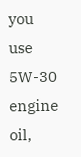you use 5W-30 engine oil,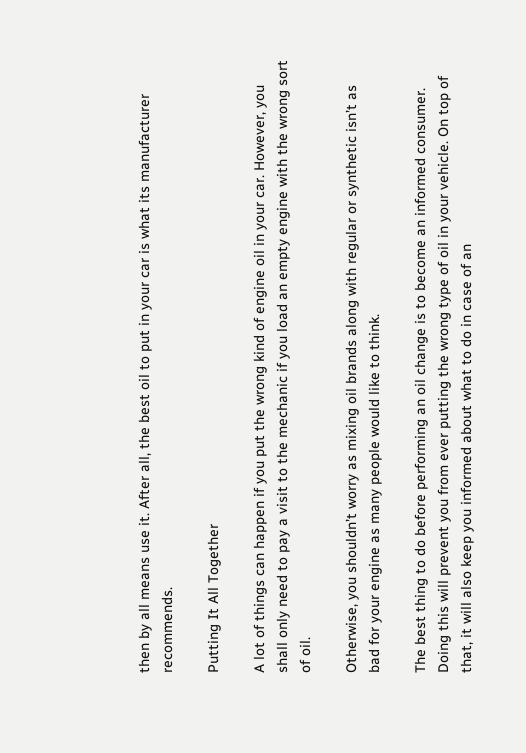then by all means use it. After all, the best oil to put in your car is what its manufacturer recommends.

Putting It All Together

A lot of things can happen if you put the wrong kind of engine oil in your car. However, you shall only need to pay a visit to the mechanic if you load an empty engine with the wrong sort of oil.

Otherwise, you shouldn’t worry as mixing oil brands along with regular or synthetic isn’t as bad for your engine as many people would like to think.

The best thing to do before performing an oil change is to become an informed consumer. Doing this will prevent you from ever putting the wrong type of oil in your vehicle. On top of that, it will also keep you informed about what to do in case of an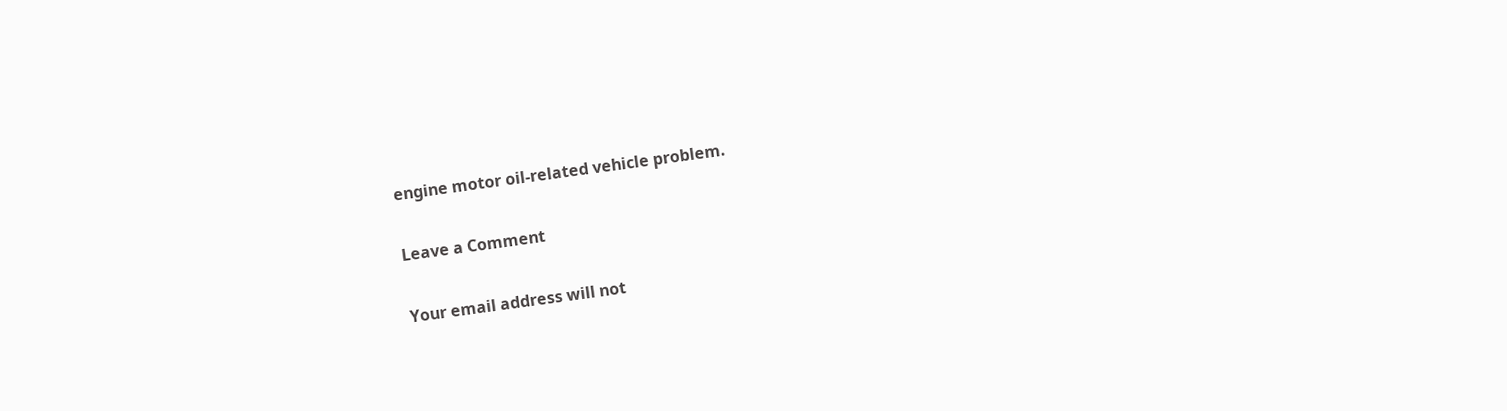engine motor oil-related vehicle problem.

Leave a Comment

Your email address will not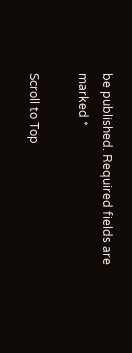be published. Required fields are marked *

Scroll to Top